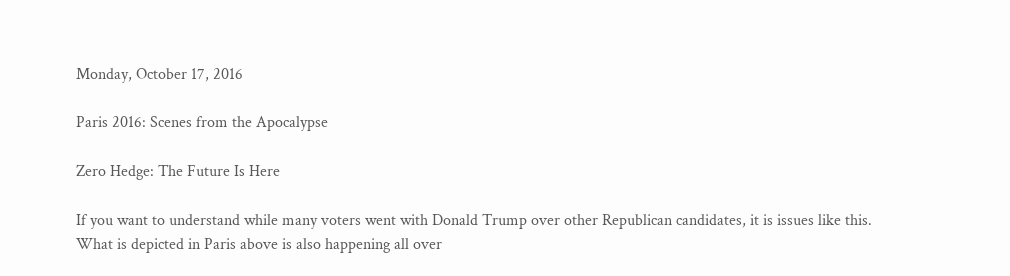Monday, October 17, 2016

Paris 2016: Scenes from the Apocalypse

Zero Hedge: The Future Is Here

If you want to understand while many voters went with Donald Trump over other Republican candidates, it is issues like this. What is depicted in Paris above is also happening all over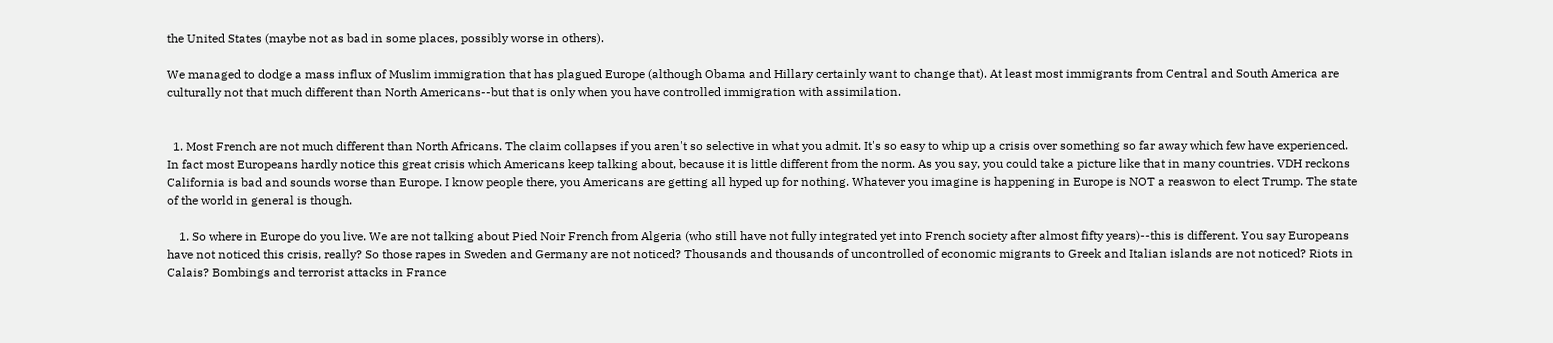the United States (maybe not as bad in some places, possibly worse in others).

We managed to dodge a mass influx of Muslim immigration that has plagued Europe (although Obama and Hillary certainly want to change that). At least most immigrants from Central and South America are culturally not that much different than North Americans--but that is only when you have controlled immigration with assimilation.


  1. Most French are not much different than North Africans. The claim collapses if you aren't so selective in what you admit. It's so easy to whip up a crisis over something so far away which few have experienced. In fact most Europeans hardly notice this great crisis which Americans keep talking about, because it is little different from the norm. As you say, you could take a picture like that in many countries. VDH reckons California is bad and sounds worse than Europe. I know people there, you Americans are getting all hyped up for nothing. Whatever you imagine is happening in Europe is NOT a reaswon to elect Trump. The state of the world in general is though.

    1. So where in Europe do you live. We are not talking about Pied Noir French from Algeria (who still have not fully integrated yet into French society after almost fifty years)--this is different. You say Europeans have not noticed this crisis, really? So those rapes in Sweden and Germany are not noticed? Thousands and thousands of uncontrolled of economic migrants to Greek and Italian islands are not noticed? Riots in Calais? Bombings and terrorist attacks in France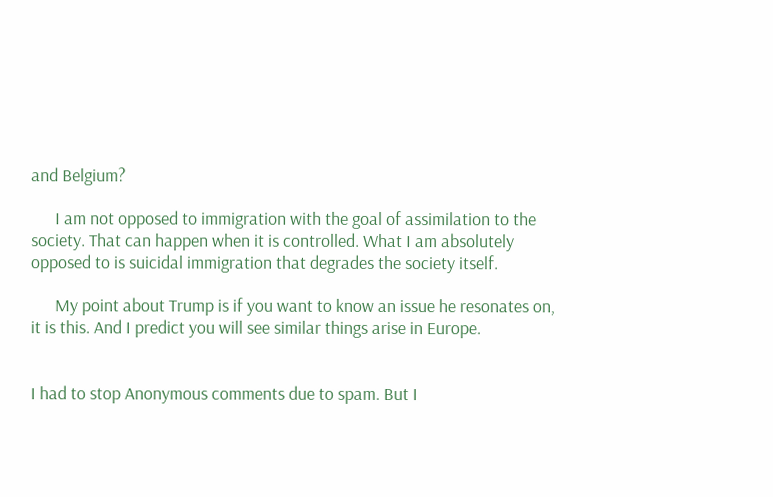and Belgium?

      I am not opposed to immigration with the goal of assimilation to the society. That can happen when it is controlled. What I am absolutely opposed to is suicidal immigration that degrades the society itself.

      My point about Trump is if you want to know an issue he resonates on, it is this. And I predict you will see similar things arise in Europe.


I had to stop Anonymous comments due to spam. But I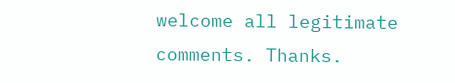welcome all legitimate comments. Thanks.